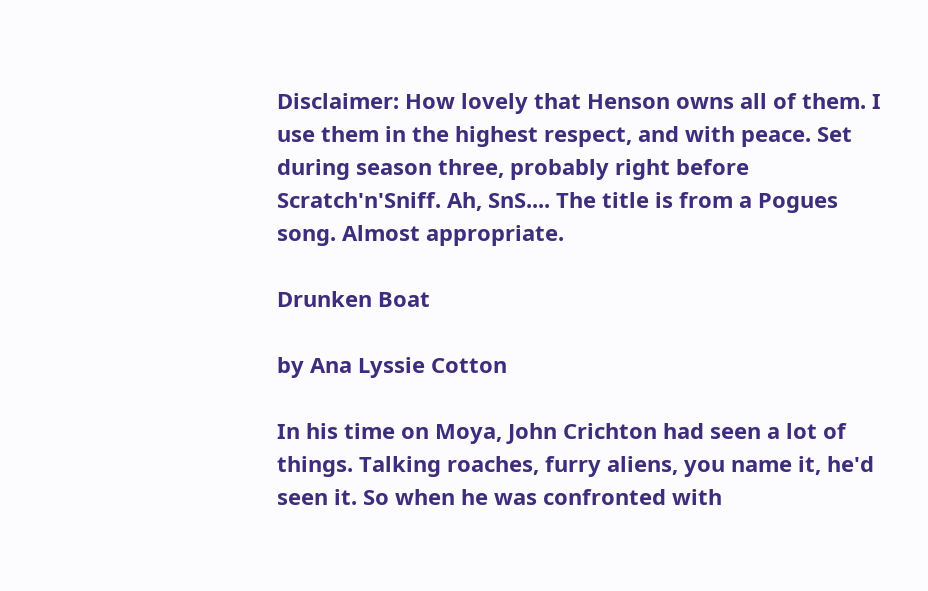Disclaimer: How lovely that Henson owns all of them. I use them in the highest respect, and with peace. Set during season three, probably right before Scratch'n'Sniff. Ah, SnS.... The title is from a Pogues song. Almost appropriate.

Drunken Boat

by Ana Lyssie Cotton

In his time on Moya, John Crichton had seen a lot of things. Talking roaches, furry aliens, you name it, he'd seen it. So when he was confronted with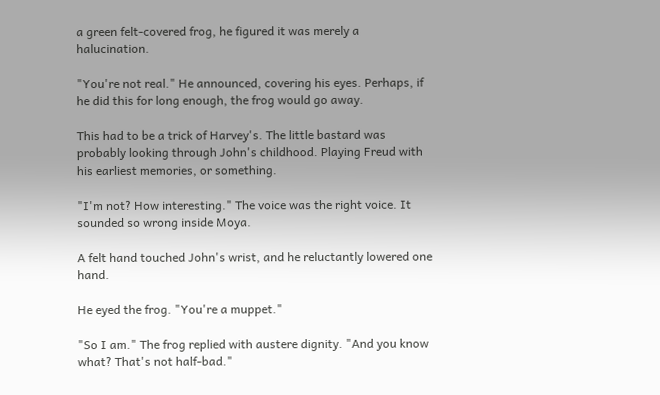a green felt-covered frog, he figured it was merely a halucination.

"You're not real." He announced, covering his eyes. Perhaps, if he did this for long enough, the frog would go away.

This had to be a trick of Harvey's. The little bastard was probably looking through John's childhood. Playing Freud with his earliest memories, or something.

"I'm not? How interesting." The voice was the right voice. It sounded so wrong inside Moya.

A felt hand touched John's wrist, and he reluctantly lowered one hand.

He eyed the frog. "You're a muppet."

"So I am." The frog replied with austere dignity. "And you know what? That's not half-bad."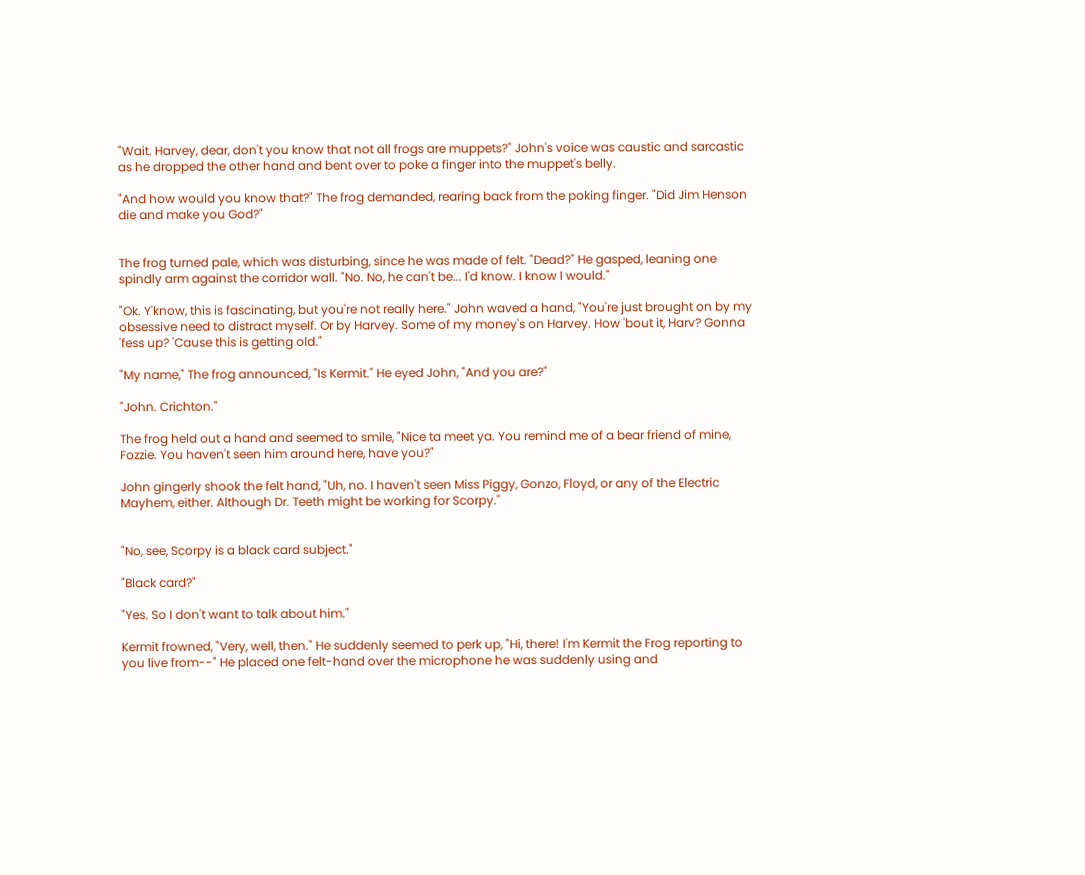"Wait. Harvey, dear, don't you know that not all frogs are muppets?" John's voice was caustic and sarcastic as he dropped the other hand and bent over to poke a finger into the muppet's belly.

"And how would you know that?" The frog demanded, rearing back from the poking finger. "Did Jim Henson die and make you God?"


The frog turned pale, which was disturbing, since he was made of felt. "Dead?" He gasped, leaning one spindly arm against the corridor wall. "No. No, he can't be... I'd know. I know I would."

"Ok. Y'know, this is fascinating, but you're not really here." John waved a hand, "You're just brought on by my obsessive need to distract myself. Or by Harvey. Some of my money's on Harvey. How 'bout it, Harv? Gonna 'fess up? 'Cause this is getting old."

"My name," The frog announced, "Is Kermit." He eyed John, "And you are?"

"John. Crichton."

The frog held out a hand and seemed to smile, "Nice ta meet ya. You remind me of a bear friend of mine, Fozzie. You haven't seen him around here, have you?"

John gingerly shook the felt hand, "Uh, no. I haven't seen Miss Piggy, Gonzo, Floyd, or any of the Electric Mayhem, either. Although Dr. Teeth might be working for Scorpy."


"No, see, Scorpy is a black card subject."

"Black card?"

"Yes. So I don't want to talk about him."

Kermit frowned, "Very, well, then." He suddenly seemed to perk up, "Hi, there! I'm Kermit the Frog reporting to you live from--" He placed one felt-hand over the microphone he was suddenly using and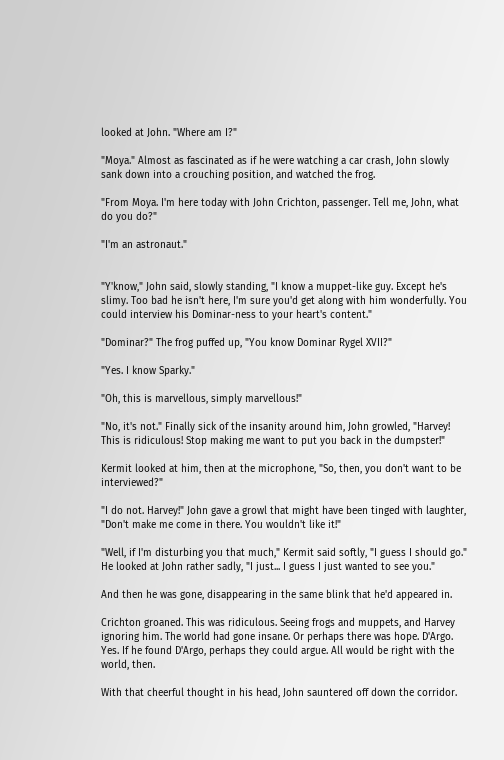looked at John. "Where am I?"

"Moya." Almost as fascinated as if he were watching a car crash, John slowly sank down into a crouching position, and watched the frog.

"From Moya. I'm here today with John Crichton, passenger. Tell me, John, what do you do?"

"I'm an astronaut."


"Y'know," John said, slowly standing, "I know a muppet-like guy. Except he's slimy. Too bad he isn't here, I'm sure you'd get along with him wonderfully. You could interview his Dominar-ness to your heart's content."

"Dominar?" The frog puffed up, "You know Dominar Rygel XVII?"

"Yes. I know Sparky."

"Oh, this is marvellous, simply marvellous!"

"No, it's not." Finally sick of the insanity around him, John growled, "Harvey! This is ridiculous! Stop making me want to put you back in the dumpster!"

Kermit looked at him, then at the microphone, "So, then, you don't want to be interviewed?"

"I do not. Harvey!" John gave a growl that might have been tinged with laughter, "Don't make me come in there. You wouldn't like it!"

"Well, if I'm disturbing you that much," Kermit said softly, "I guess I should go." He looked at John rather sadly, "I just... I guess I just wanted to see you."

And then he was gone, disappearing in the same blink that he'd appeared in.

Crichton groaned. This was ridiculous. Seeing frogs and muppets, and Harvey ignoring him. The world had gone insane. Or perhaps there was hope. D'Argo. Yes. If he found D'Argo, perhaps they could argue. All would be right with the world, then.

With that cheerful thought in his head, John sauntered off down the corridor.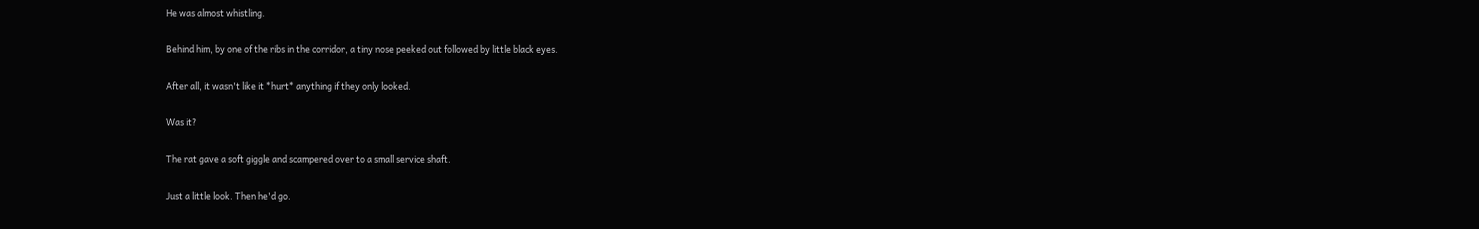He was almost whistling.

Behind him, by one of the ribs in the corridor, a tiny nose peeked out followed by little black eyes.

After all, it wasn't like it *hurt* anything if they only looked.

Was it?

The rat gave a soft giggle and scampered over to a small service shaft.

Just a little look. Then he'd go.